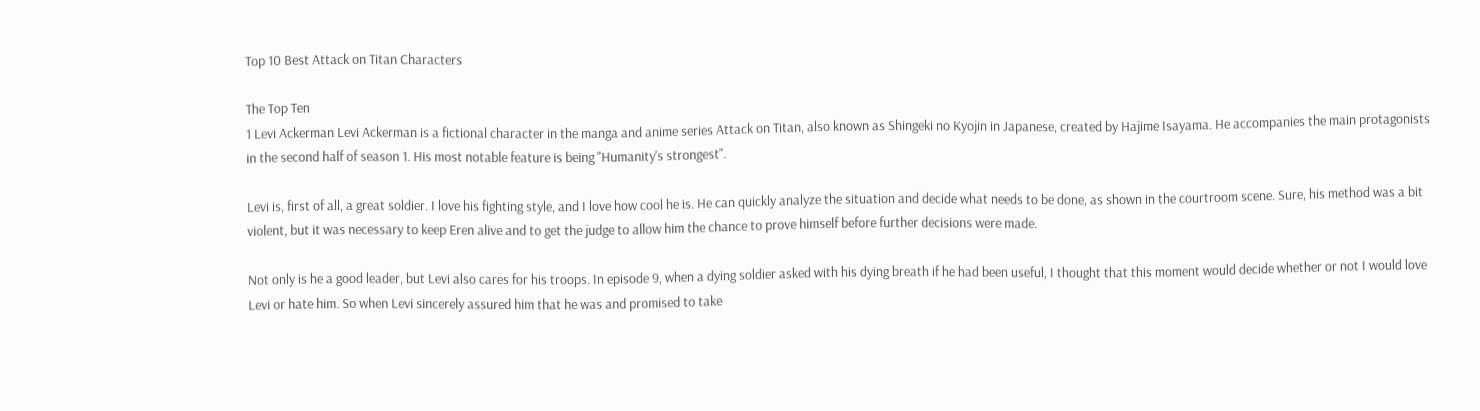Top 10 Best Attack on Titan Characters

The Top Ten
1 Levi Ackerman Levi Ackerman is a fictional character in the manga and anime series Attack on Titan, also known as Shingeki no Kyojin in Japanese, created by Hajime Isayama. He accompanies the main protagonists in the second half of season 1. His most notable feature is being "Humanity's strongest".

Levi is, first of all, a great soldier. I love his fighting style, and I love how cool he is. He can quickly analyze the situation and decide what needs to be done, as shown in the courtroom scene. Sure, his method was a bit violent, but it was necessary to keep Eren alive and to get the judge to allow him the chance to prove himself before further decisions were made.

Not only is he a good leader, but Levi also cares for his troops. In episode 9, when a dying soldier asked with his dying breath if he had been useful, I thought that this moment would decide whether or not I would love Levi or hate him. So when Levi sincerely assured him that he was and promised to take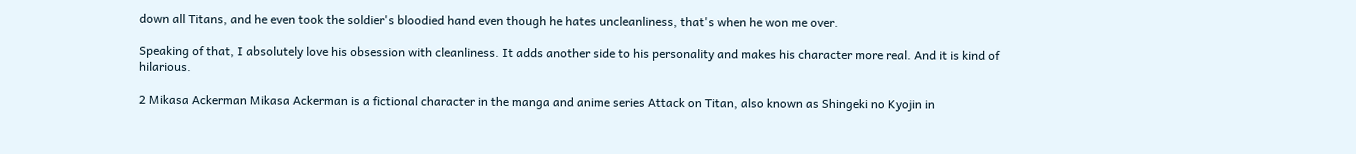down all Titans, and he even took the soldier's bloodied hand even though he hates uncleanliness, that's when he won me over.

Speaking of that, I absolutely love his obsession with cleanliness. It adds another side to his personality and makes his character more real. And it is kind of hilarious.

2 Mikasa Ackerman Mikasa Ackerman is a fictional character in the manga and anime series Attack on Titan, also known as Shingeki no Kyojin in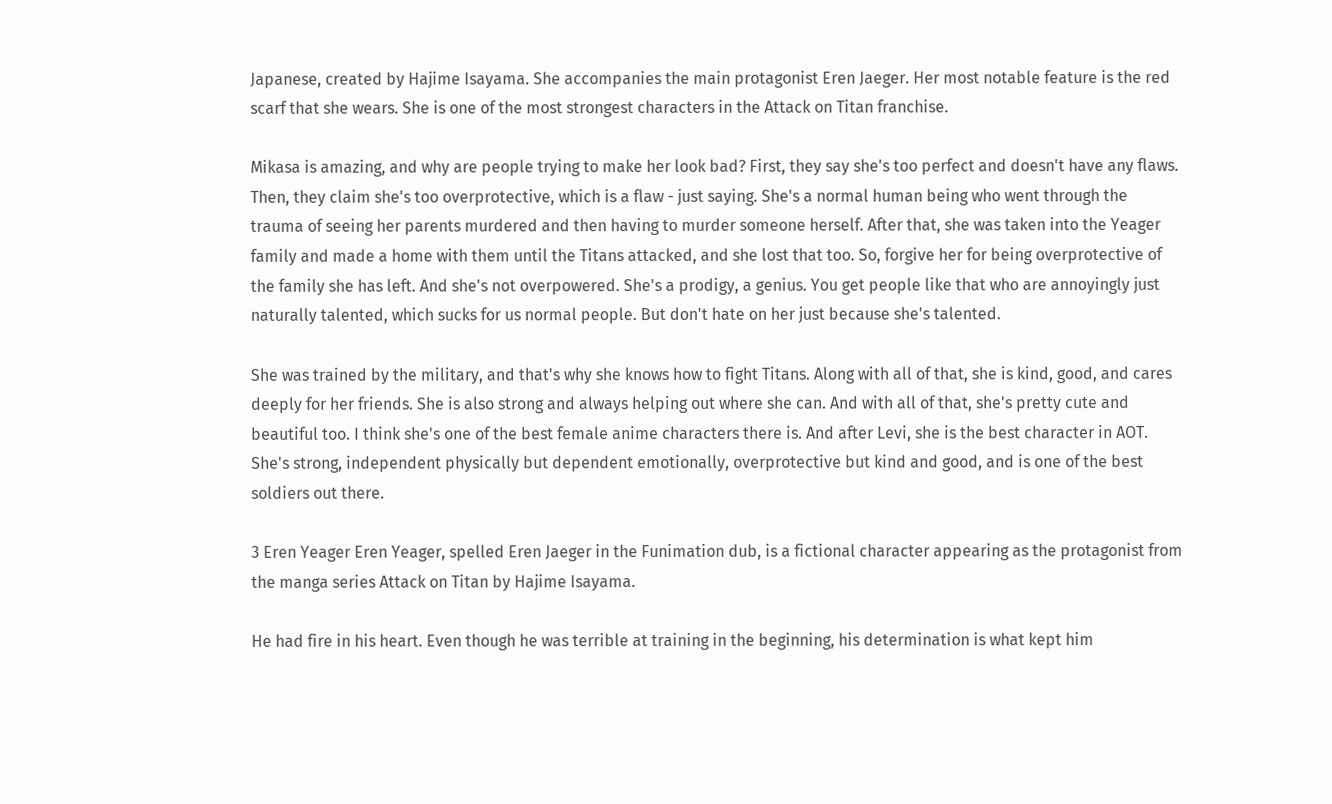Japanese, created by Hajime Isayama. She accompanies the main protagonist Eren Jaeger. Her most notable feature is the red scarf that she wears. She is one of the most strongest characters in the Attack on Titan franchise.

Mikasa is amazing, and why are people trying to make her look bad? First, they say she's too perfect and doesn't have any flaws. Then, they claim she's too overprotective, which is a flaw - just saying. She's a normal human being who went through the trauma of seeing her parents murdered and then having to murder someone herself. After that, she was taken into the Yeager family and made a home with them until the Titans attacked, and she lost that too. So, forgive her for being overprotective of the family she has left. And she's not overpowered. She's a prodigy, a genius. You get people like that who are annoyingly just naturally talented, which sucks for us normal people. But don't hate on her just because she's talented.

She was trained by the military, and that's why she knows how to fight Titans. Along with all of that, she is kind, good, and cares deeply for her friends. She is also strong and always helping out where she can. And with all of that, she's pretty cute and beautiful too. I think she's one of the best female anime characters there is. And after Levi, she is the best character in AOT. She's strong, independent physically but dependent emotionally, overprotective but kind and good, and is one of the best soldiers out there.

3 Eren Yeager Eren Yeager, spelled Eren Jaeger in the Funimation dub, is a fictional character appearing as the protagonist from the manga series Attack on Titan by Hajime Isayama.

He had fire in his heart. Even though he was terrible at training in the beginning, his determination is what kept him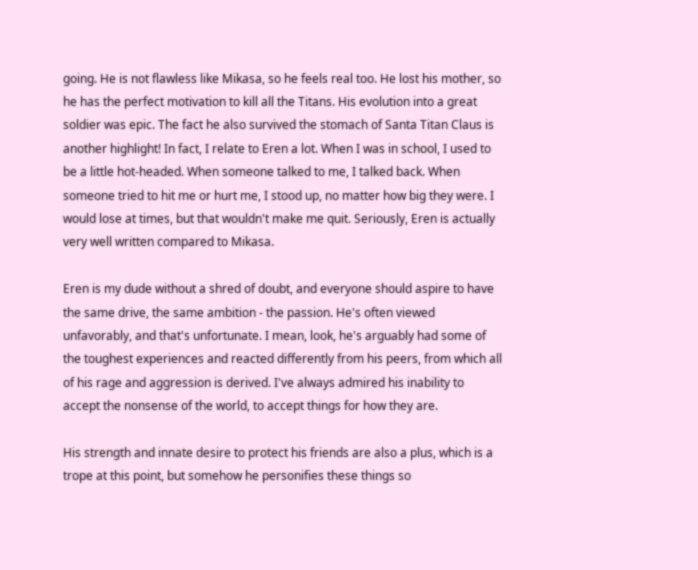going. He is not flawless like Mikasa, so he feels real too. He lost his mother, so he has the perfect motivation to kill all the Titans. His evolution into a great soldier was epic. The fact he also survived the stomach of Santa Titan Claus is another highlight! In fact, I relate to Eren a lot. When I was in school, I used to be a little hot-headed. When someone talked to me, I talked back. When someone tried to hit me or hurt me, I stood up, no matter how big they were. I would lose at times, but that wouldn't make me quit. Seriously, Eren is actually very well written compared to Mikasa.

Eren is my dude without a shred of doubt, and everyone should aspire to have the same drive, the same ambition - the passion. He's often viewed unfavorably, and that's unfortunate. I mean, look, he's arguably had some of the toughest experiences and reacted differently from his peers, from which all of his rage and aggression is derived. I've always admired his inability to accept the nonsense of the world, to accept things for how they are.

His strength and innate desire to protect his friends are also a plus, which is a trope at this point, but somehow he personifies these things so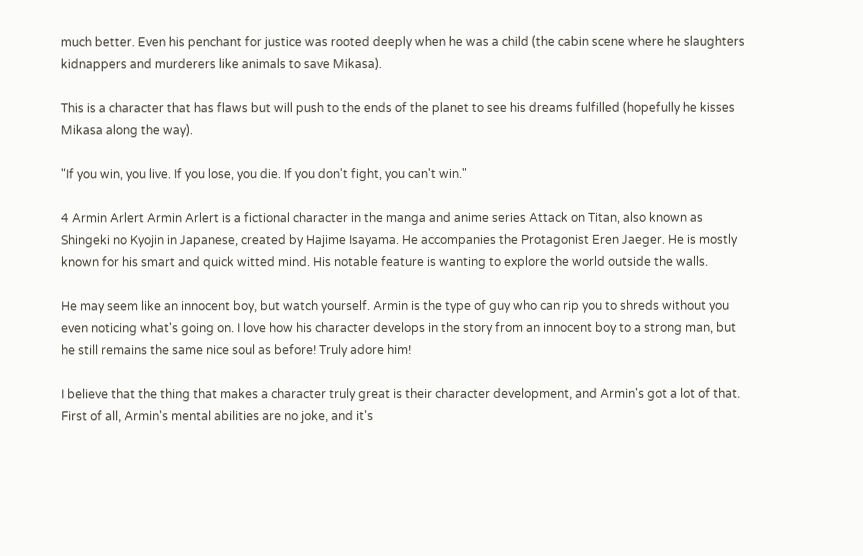much better. Even his penchant for justice was rooted deeply when he was a child (the cabin scene where he slaughters kidnappers and murderers like animals to save Mikasa).

This is a character that has flaws but will push to the ends of the planet to see his dreams fulfilled (hopefully he kisses Mikasa along the way).

"If you win, you live. If you lose, you die. If you don't fight, you can't win."

4 Armin Arlert Armin Arlert is a fictional character in the manga and anime series Attack on Titan, also known as Shingeki no Kyojin in Japanese, created by Hajime Isayama. He accompanies the Protagonist Eren Jaeger. He is mostly known for his smart and quick witted mind. His notable feature is wanting to explore the world outside the walls.

He may seem like an innocent boy, but watch yourself. Armin is the type of guy who can rip you to shreds without you even noticing what's going on. I love how his character develops in the story from an innocent boy to a strong man, but he still remains the same nice soul as before! Truly adore him!

I believe that the thing that makes a character truly great is their character development, and Armin's got a lot of that. First of all, Armin's mental abilities are no joke, and it's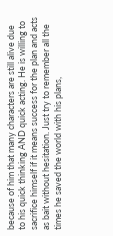because of him that many characters are still alive due to his quick thinking AND quick acting. He is willing to sacrifice himself if it means success for the plan and acts as bait without hesitation. Just try to remember all the times he saved the world with his plans,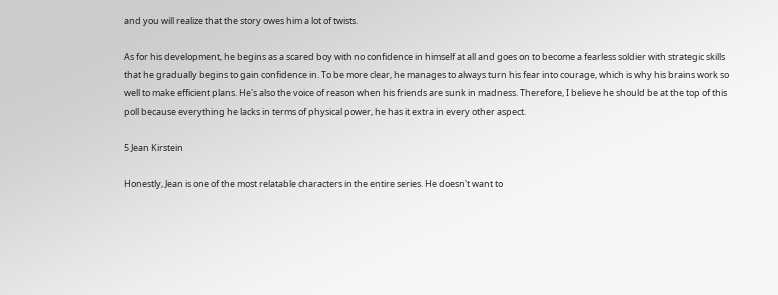and you will realize that the story owes him a lot of twists.

As for his development, he begins as a scared boy with no confidence in himself at all and goes on to become a fearless soldier with strategic skills that he gradually begins to gain confidence in. To be more clear, he manages to always turn his fear into courage, which is why his brains work so well to make efficient plans. He's also the voice of reason when his friends are sunk in madness. Therefore, I believe he should be at the top of this poll because everything he lacks in terms of physical power, he has it extra in every other aspect.

5 Jean Kirstein

Honestly, Jean is one of the most relatable characters in the entire series. He doesn't want to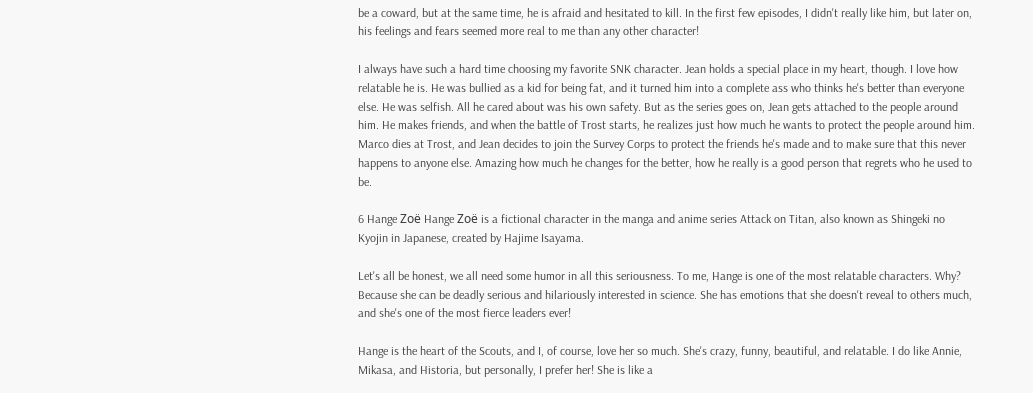be a coward, but at the same time, he is afraid and hesitated to kill. In the first few episodes, I didn't really like him, but later on, his feelings and fears seemed more real to me than any other character!

I always have such a hard time choosing my favorite SNK character. Jean holds a special place in my heart, though. I love how relatable he is. He was bullied as a kid for being fat, and it turned him into a complete ass who thinks he's better than everyone else. He was selfish. All he cared about was his own safety. But as the series goes on, Jean gets attached to the people around him. He makes friends, and when the battle of Trost starts, he realizes just how much he wants to protect the people around him. Marco dies at Trost, and Jean decides to join the Survey Corps to protect the friends he's made and to make sure that this never happens to anyone else. Amazing how much he changes for the better, how he really is a good person that regrets who he used to be.

6 Hange Zoë Hange Zoë is a fictional character in the manga and anime series Attack on Titan, also known as Shingeki no Kyojin in Japanese, created by Hajime Isayama.

Let's all be honest, we all need some humor in all this seriousness. To me, Hange is one of the most relatable characters. Why? Because she can be deadly serious and hilariously interested in science. She has emotions that she doesn't reveal to others much, and she's one of the most fierce leaders ever!

Hange is the heart of the Scouts, and I, of course, love her so much. She's crazy, funny, beautiful, and relatable. I do like Annie, Mikasa, and Historia, but personally, I prefer her! She is like a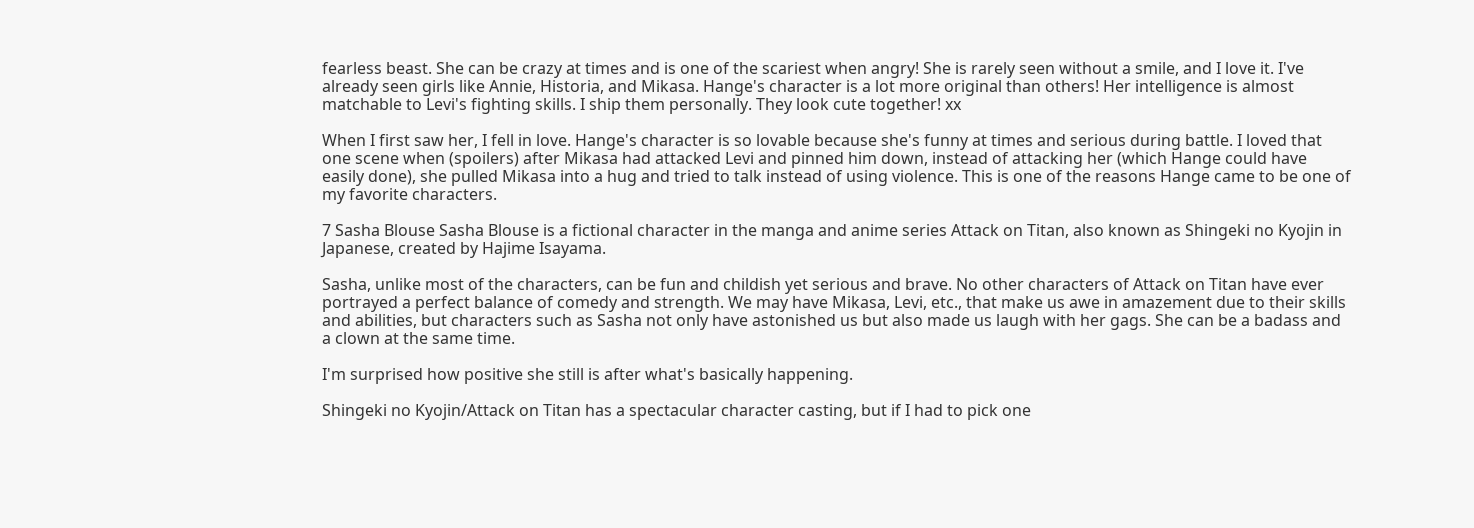fearless beast. She can be crazy at times and is one of the scariest when angry! She is rarely seen without a smile, and I love it. I've already seen girls like Annie, Historia, and Mikasa. Hange's character is a lot more original than others! Her intelligence is almost matchable to Levi's fighting skills. I ship them personally. They look cute together! xx

When I first saw her, I fell in love. Hange's character is so lovable because she's funny at times and serious during battle. I loved that one scene when (spoilers) after Mikasa had attacked Levi and pinned him down, instead of attacking her (which Hange could have easily done), she pulled Mikasa into a hug and tried to talk instead of using violence. This is one of the reasons Hange came to be one of my favorite characters.

7 Sasha Blouse Sasha Blouse is a fictional character in the manga and anime series Attack on Titan, also known as Shingeki no Kyojin in Japanese, created by Hajime Isayama.

Sasha, unlike most of the characters, can be fun and childish yet serious and brave. No other characters of Attack on Titan have ever portrayed a perfect balance of comedy and strength. We may have Mikasa, Levi, etc., that make us awe in amazement due to their skills and abilities, but characters such as Sasha not only have astonished us but also made us laugh with her gags. She can be a badass and a clown at the same time.

I'm surprised how positive she still is after what's basically happening.

Shingeki no Kyojin/Attack on Titan has a spectacular character casting, but if I had to pick one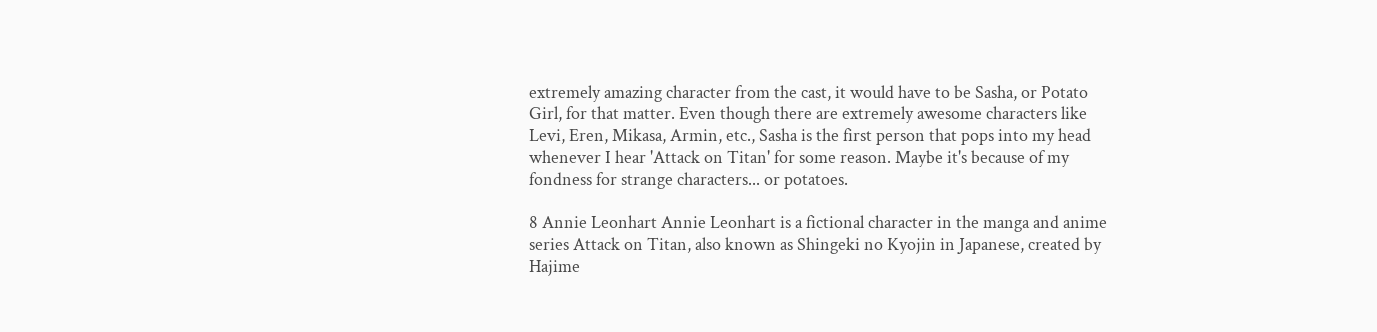extremely amazing character from the cast, it would have to be Sasha, or Potato Girl, for that matter. Even though there are extremely awesome characters like Levi, Eren, Mikasa, Armin, etc., Sasha is the first person that pops into my head whenever I hear 'Attack on Titan' for some reason. Maybe it's because of my fondness for strange characters... or potatoes.

8 Annie Leonhart Annie Leonhart is a fictional character in the manga and anime series Attack on Titan, also known as Shingeki no Kyojin in Japanese, created by Hajime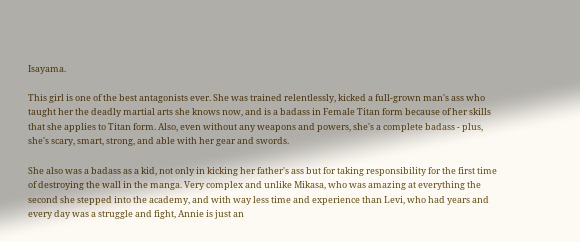Isayama.

This girl is one of the best antagonists ever. She was trained relentlessly, kicked a full-grown man's ass who taught her the deadly martial arts she knows now, and is a badass in Female Titan form because of her skills that she applies to Titan form. Also, even without any weapons and powers, she's a complete badass - plus, she's scary, smart, strong, and able with her gear and swords.

She also was a badass as a kid, not only in kicking her father's ass but for taking responsibility for the first time of destroying the wall in the manga. Very complex and unlike Mikasa, who was amazing at everything the second she stepped into the academy, and with way less time and experience than Levi, who had years and every day was a struggle and fight, Annie is just an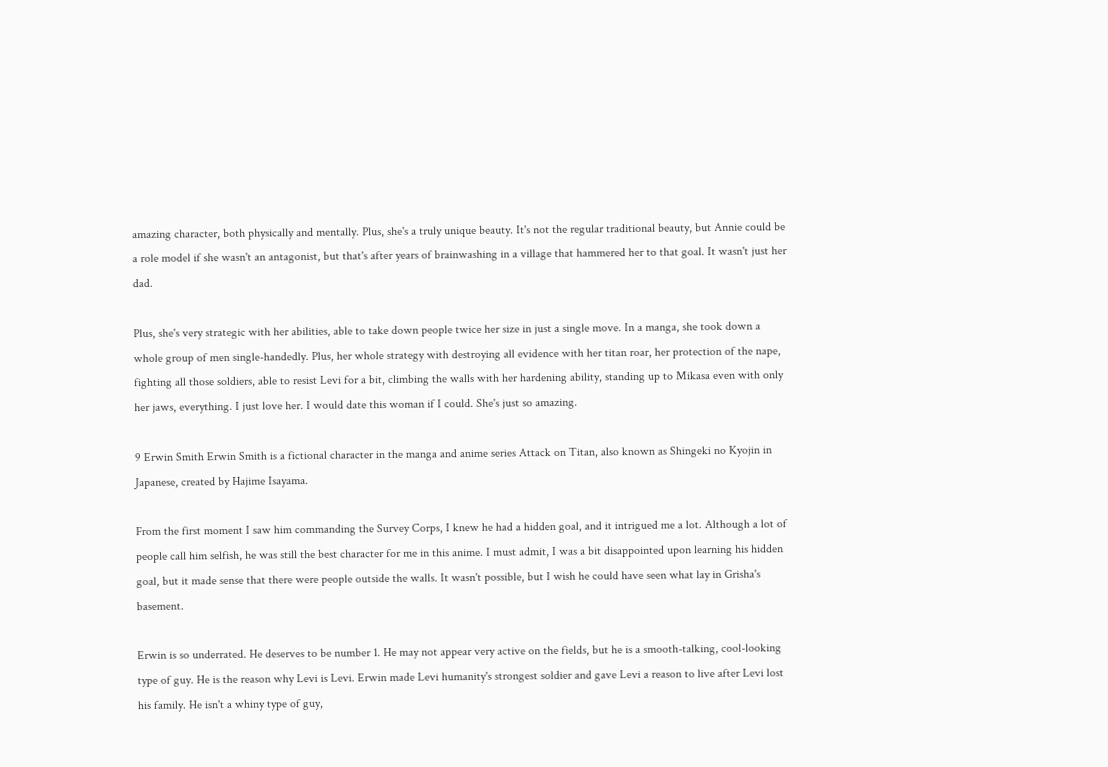amazing character, both physically and mentally. Plus, she's a truly unique beauty. It's not the regular traditional beauty, but Annie could be a role model if she wasn't an antagonist, but that's after years of brainwashing in a village that hammered her to that goal. It wasn't just her dad.

Plus, she's very strategic with her abilities, able to take down people twice her size in just a single move. In a manga, she took down a whole group of men single-handedly. Plus, her whole strategy with destroying all evidence with her titan roar, her protection of the nape, fighting all those soldiers, able to resist Levi for a bit, climbing the walls with her hardening ability, standing up to Mikasa even with only her jaws, everything. I just love her. I would date this woman if I could. She's just so amazing.

9 Erwin Smith Erwin Smith is a fictional character in the manga and anime series Attack on Titan, also known as Shingeki no Kyojin in Japanese, created by Hajime Isayama.

From the first moment I saw him commanding the Survey Corps, I knew he had a hidden goal, and it intrigued me a lot. Although a lot of people call him selfish, he was still the best character for me in this anime. I must admit, I was a bit disappointed upon learning his hidden goal, but it made sense that there were people outside the walls. It wasn't possible, but I wish he could have seen what lay in Grisha's basement.

Erwin is so underrated. He deserves to be number 1. He may not appear very active on the fields, but he is a smooth-talking, cool-looking type of guy. He is the reason why Levi is Levi. Erwin made Levi humanity's strongest soldier and gave Levi a reason to live after Levi lost his family. He isn't a whiny type of guy,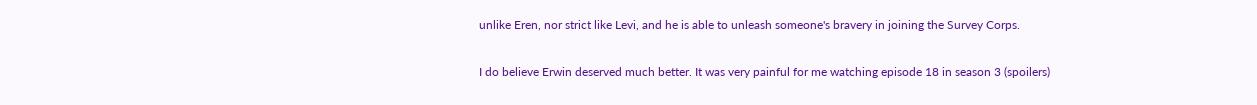unlike Eren, nor strict like Levi, and he is able to unleash someone's bravery in joining the Survey Corps.

I do believe Erwin deserved much better. It was very painful for me watching episode 18 in season 3 (spoilers)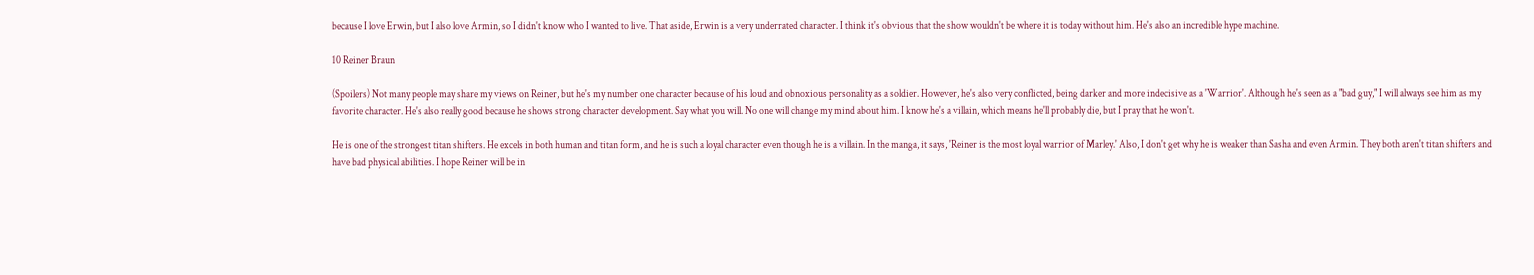because I love Erwin, but I also love Armin, so I didn't know who I wanted to live. That aside, Erwin is a very underrated character. I think it's obvious that the show wouldn't be where it is today without him. He's also an incredible hype machine.

10 Reiner Braun

(Spoilers) Not many people may share my views on Reiner, but he's my number one character because of his loud and obnoxious personality as a soldier. However, he's also very conflicted, being darker and more indecisive as a 'Warrior'. Although he's seen as a "bad guy," I will always see him as my favorite character. He's also really good because he shows strong character development. Say what you will. No one will change my mind about him. I know he's a villain, which means he'll probably die, but I pray that he won't.

He is one of the strongest titan shifters. He excels in both human and titan form, and he is such a loyal character even though he is a villain. In the manga, it says, 'Reiner is the most loyal warrior of Marley.' Also, I don't get why he is weaker than Sasha and even Armin. They both aren't titan shifters and have bad physical abilities. I hope Reiner will be in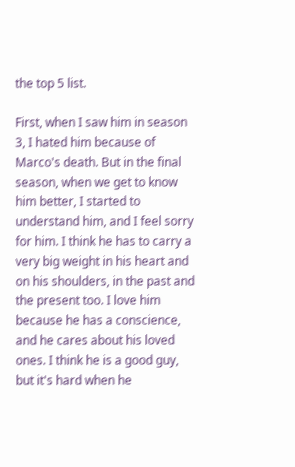the top 5 list.

First, when I saw him in season 3, I hated him because of Marco's death. But in the final season, when we get to know him better, I started to understand him, and I feel sorry for him. I think he has to carry a very big weight in his heart and on his shoulders, in the past and the present too. I love him because he has a conscience, and he cares about his loved ones. I think he is a good guy, but it's hard when he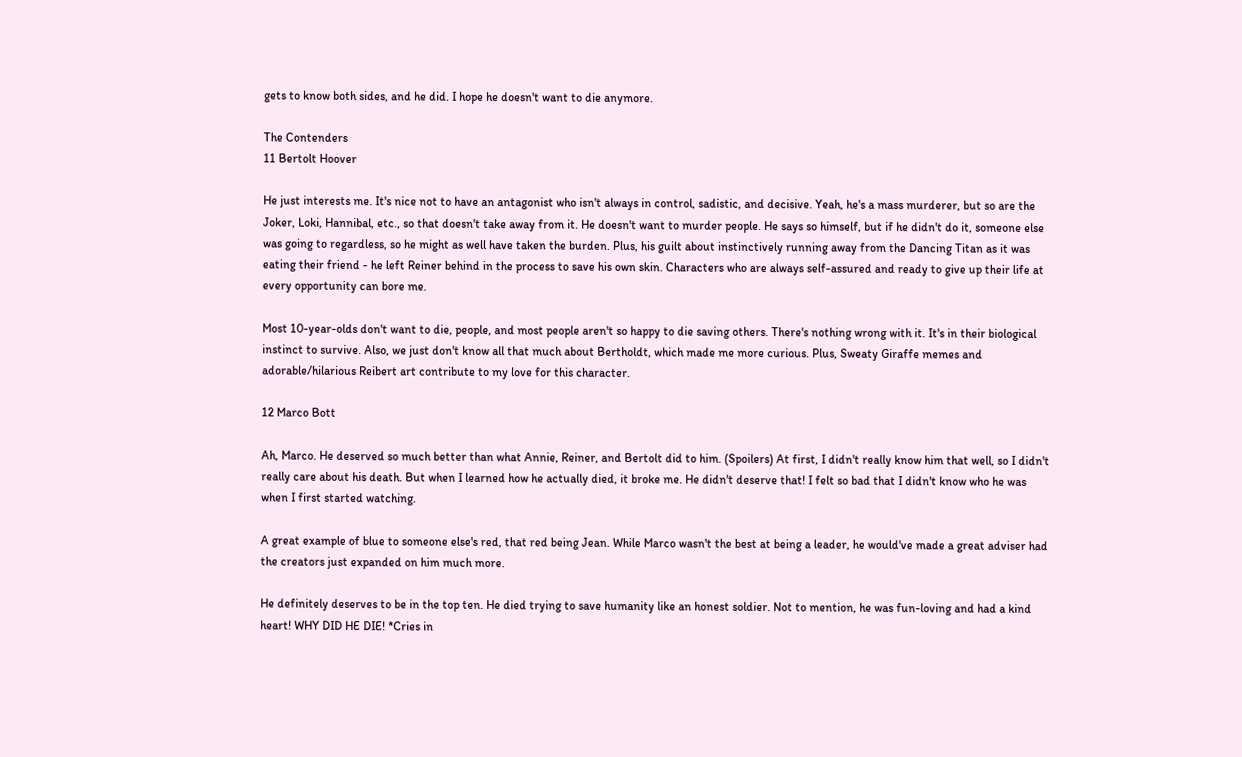gets to know both sides, and he did. I hope he doesn't want to die anymore.

The Contenders
11 Bertolt Hoover

He just interests me. It's nice not to have an antagonist who isn't always in control, sadistic, and decisive. Yeah, he's a mass murderer, but so are the Joker, Loki, Hannibal, etc., so that doesn't take away from it. He doesn't want to murder people. He says so himself, but if he didn't do it, someone else was going to regardless, so he might as well have taken the burden. Plus, his guilt about instinctively running away from the Dancing Titan as it was eating their friend - he left Reiner behind in the process to save his own skin. Characters who are always self-assured and ready to give up their life at every opportunity can bore me.

Most 10-year-olds don't want to die, people, and most people aren't so happy to die saving others. There's nothing wrong with it. It's in their biological instinct to survive. Also, we just don't know all that much about Bertholdt, which made me more curious. Plus, Sweaty Giraffe memes and adorable/hilarious Reibert art contribute to my love for this character.

12 Marco Bott

Ah, Marco. He deserved so much better than what Annie, Reiner, and Bertolt did to him. (Spoilers) At first, I didn't really know him that well, so I didn't really care about his death. But when I learned how he actually died, it broke me. He didn't deserve that! I felt so bad that I didn't know who he was when I first started watching.

A great example of blue to someone else's red, that red being Jean. While Marco wasn't the best at being a leader, he would've made a great adviser had the creators just expanded on him much more.

He definitely deserves to be in the top ten. He died trying to save humanity like an honest soldier. Not to mention, he was fun-loving and had a kind heart! WHY DID HE DIE! *Cries in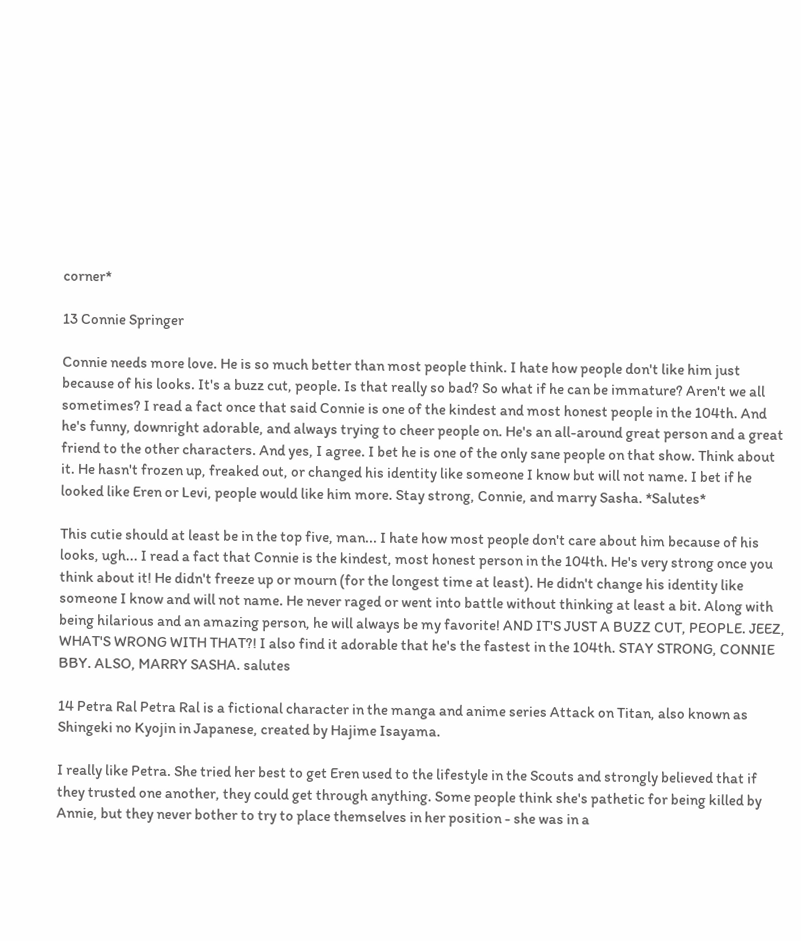corner*

13 Connie Springer

Connie needs more love. He is so much better than most people think. I hate how people don't like him just because of his looks. It's a buzz cut, people. Is that really so bad? So what if he can be immature? Aren't we all sometimes? I read a fact once that said Connie is one of the kindest and most honest people in the 104th. And he's funny, downright adorable, and always trying to cheer people on. He's an all-around great person and a great friend to the other characters. And yes, I agree. I bet he is one of the only sane people on that show. Think about it. He hasn't frozen up, freaked out, or changed his identity like someone I know but will not name. I bet if he looked like Eren or Levi, people would like him more. Stay strong, Connie, and marry Sasha. *Salutes*

This cutie should at least be in the top five, man... I hate how most people don't care about him because of his looks, ugh... I read a fact that Connie is the kindest, most honest person in the 104th. He's very strong once you think about it! He didn't freeze up or mourn (for the longest time at least). He didn't change his identity like someone I know and will not name. He never raged or went into battle without thinking at least a bit. Along with being hilarious and an amazing person, he will always be my favorite! AND IT'S JUST A BUZZ CUT, PEOPLE. JEEZ, WHAT'S WRONG WITH THAT?! I also find it adorable that he's the fastest in the 104th. STAY STRONG, CONNIE BBY. ALSO, MARRY SASHA. salutes

14 Petra Ral Petra Ral is a fictional character in the manga and anime series Attack on Titan, also known as Shingeki no Kyojin in Japanese, created by Hajime Isayama.

I really like Petra. She tried her best to get Eren used to the lifestyle in the Scouts and strongly believed that if they trusted one another, they could get through anything. Some people think she's pathetic for being killed by Annie, but they never bother to try to place themselves in her position - she was in a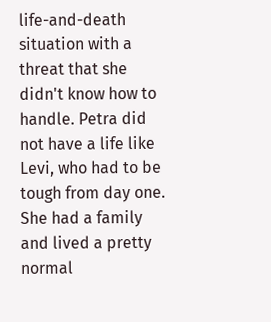life-and-death situation with a threat that she didn't know how to handle. Petra did not have a life like Levi, who had to be tough from day one. She had a family and lived a pretty normal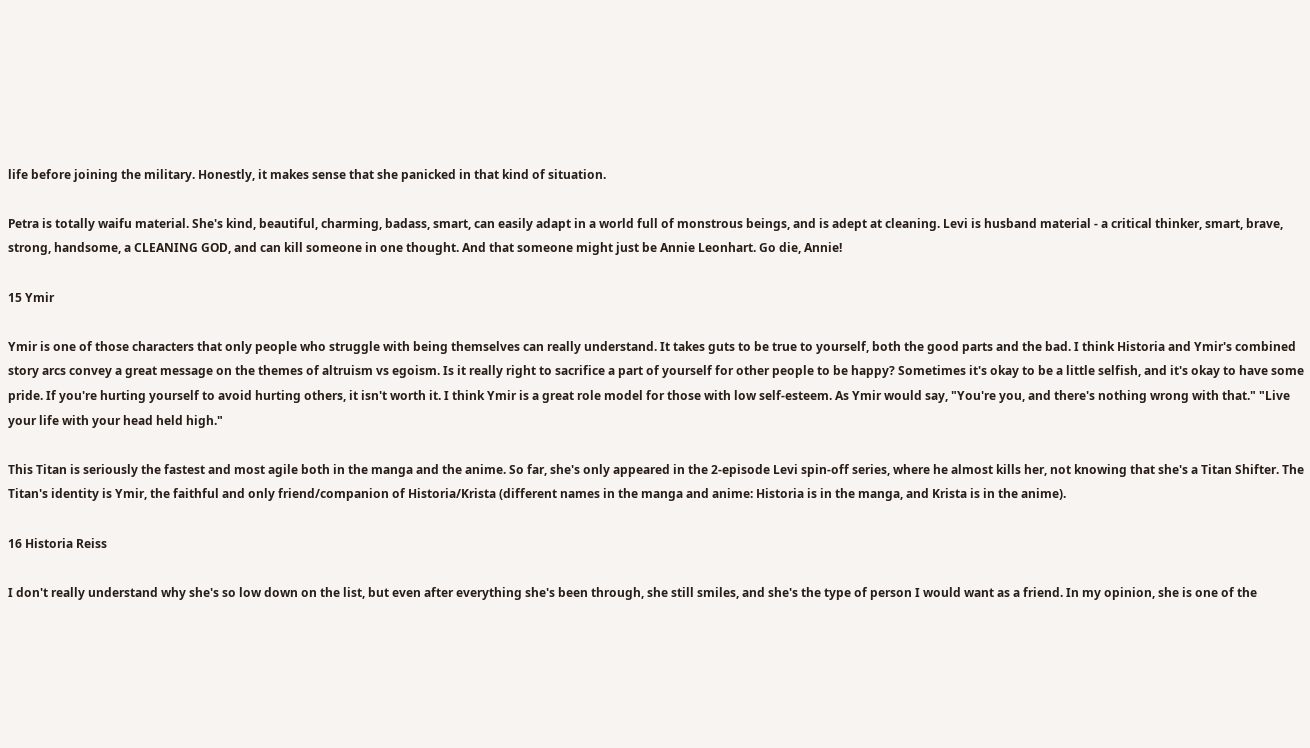life before joining the military. Honestly, it makes sense that she panicked in that kind of situation.

Petra is totally waifu material. She's kind, beautiful, charming, badass, smart, can easily adapt in a world full of monstrous beings, and is adept at cleaning. Levi is husband material - a critical thinker, smart, brave, strong, handsome, a CLEANING GOD, and can kill someone in one thought. And that someone might just be Annie Leonhart. Go die, Annie!

15 Ymir

Ymir is one of those characters that only people who struggle with being themselves can really understand. It takes guts to be true to yourself, both the good parts and the bad. I think Historia and Ymir's combined story arcs convey a great message on the themes of altruism vs egoism. Is it really right to sacrifice a part of yourself for other people to be happy? Sometimes it's okay to be a little selfish, and it's okay to have some pride. If you're hurting yourself to avoid hurting others, it isn't worth it. I think Ymir is a great role model for those with low self-esteem. As Ymir would say, "You're you, and there's nothing wrong with that." "Live your life with your head held high."

This Titan is seriously the fastest and most agile both in the manga and the anime. So far, she's only appeared in the 2-episode Levi spin-off series, where he almost kills her, not knowing that she's a Titan Shifter. The Titan's identity is Ymir, the faithful and only friend/companion of Historia/Krista (different names in the manga and anime: Historia is in the manga, and Krista is in the anime).

16 Historia Reiss

I don't really understand why she's so low down on the list, but even after everything she's been through, she still smiles, and she's the type of person I would want as a friend. In my opinion, she is one of the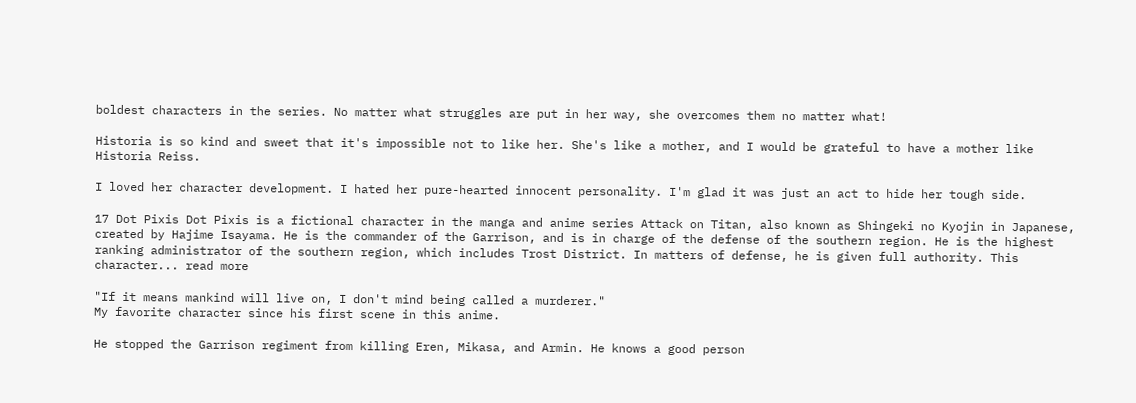boldest characters in the series. No matter what struggles are put in her way, she overcomes them no matter what!

Historia is so kind and sweet that it's impossible not to like her. She's like a mother, and I would be grateful to have a mother like Historia Reiss.

I loved her character development. I hated her pure-hearted innocent personality. I'm glad it was just an act to hide her tough side.

17 Dot Pixis Dot Pixis is a fictional character in the manga and anime series Attack on Titan, also known as Shingeki no Kyojin in Japanese, created by Hajime Isayama. He is the commander of the Garrison, and is in charge of the defense of the southern region. He is the highest ranking administrator of the southern region, which includes Trost District. In matters of defense, he is given full authority. This character... read more

"If it means mankind will live on, I don't mind being called a murderer."
My favorite character since his first scene in this anime.

He stopped the Garrison regiment from killing Eren, Mikasa, and Armin. He knows a good person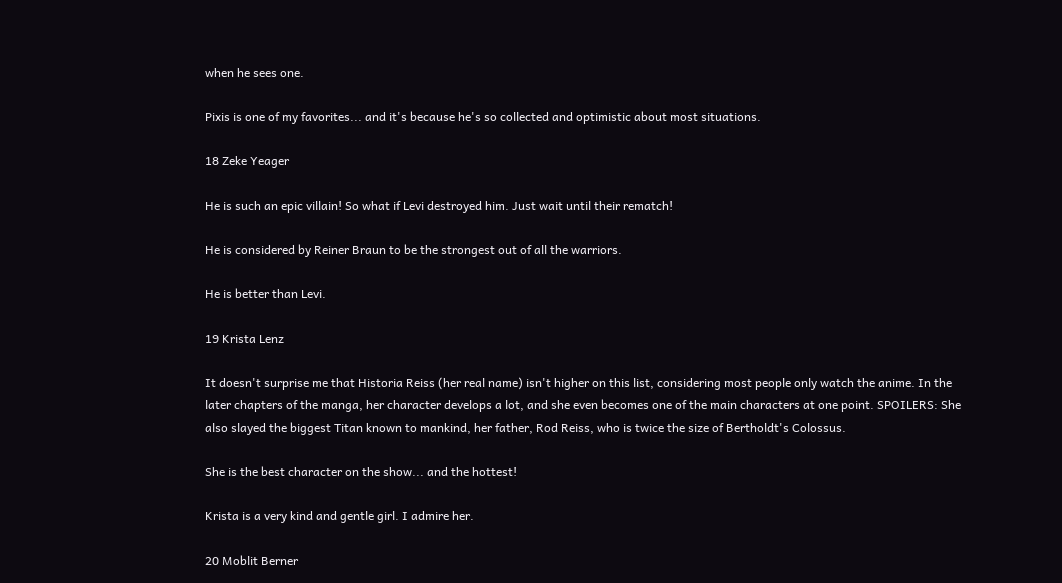when he sees one.

Pixis is one of my favorites... and it's because he's so collected and optimistic about most situations.

18 Zeke Yeager

He is such an epic villain! So what if Levi destroyed him. Just wait until their rematch!

He is considered by Reiner Braun to be the strongest out of all the warriors.

He is better than Levi.

19 Krista Lenz

It doesn't surprise me that Historia Reiss (her real name) isn't higher on this list, considering most people only watch the anime. In the later chapters of the manga, her character develops a lot, and she even becomes one of the main characters at one point. SPOILERS: She also slayed the biggest Titan known to mankind, her father, Rod Reiss, who is twice the size of Bertholdt's Colossus.

She is the best character on the show... and the hottest!

Krista is a very kind and gentle girl. I admire her.

20 Moblit Berner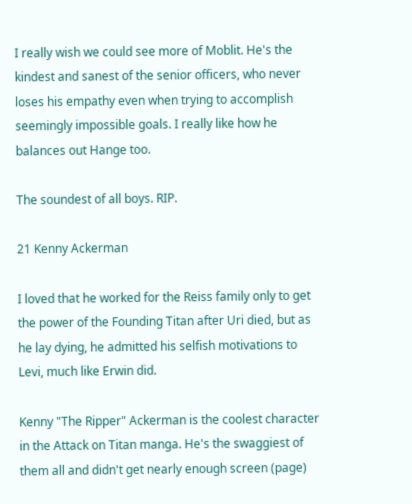I really wish we could see more of Moblit. He's the kindest and sanest of the senior officers, who never loses his empathy even when trying to accomplish seemingly impossible goals. I really like how he balances out Hange too.

The soundest of all boys. RIP.

21 Kenny Ackerman

I loved that he worked for the Reiss family only to get the power of the Founding Titan after Uri died, but as he lay dying, he admitted his selfish motivations to Levi, much like Erwin did.

Kenny "The Ripper" Ackerman is the coolest character in the Attack on Titan manga. He's the swaggiest of them all and didn't get nearly enough screen (page)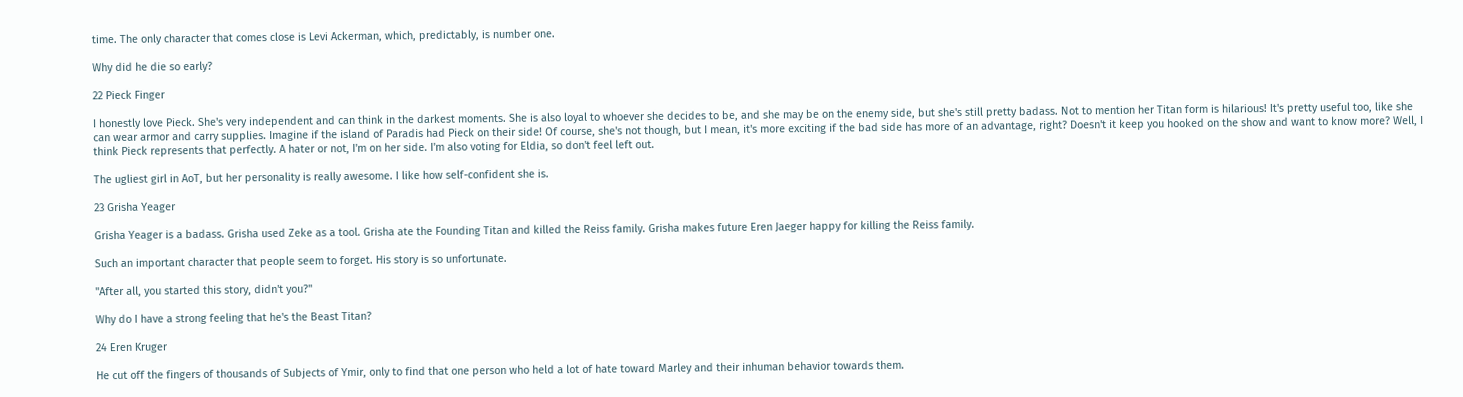time. The only character that comes close is Levi Ackerman, which, predictably, is number one.

Why did he die so early?

22 Pieck Finger

I honestly love Pieck. She's very independent and can think in the darkest moments. She is also loyal to whoever she decides to be, and she may be on the enemy side, but she's still pretty badass. Not to mention her Titan form is hilarious! It's pretty useful too, like she can wear armor and carry supplies. Imagine if the island of Paradis had Pieck on their side! Of course, she's not though, but I mean, it's more exciting if the bad side has more of an advantage, right? Doesn't it keep you hooked on the show and want to know more? Well, I think Pieck represents that perfectly. A hater or not, I'm on her side. I'm also voting for Eldia, so don't feel left out.

The ugliest girl in AoT, but her personality is really awesome. I like how self-confident she is.

23 Grisha Yeager

Grisha Yeager is a badass. Grisha used Zeke as a tool. Grisha ate the Founding Titan and killed the Reiss family. Grisha makes future Eren Jaeger happy for killing the Reiss family.

Such an important character that people seem to forget. His story is so unfortunate.

"After all, you started this story, didn't you?"

Why do I have a strong feeling that he's the Beast Titan?

24 Eren Kruger

He cut off the fingers of thousands of Subjects of Ymir, only to find that one person who held a lot of hate toward Marley and their inhuman behavior towards them.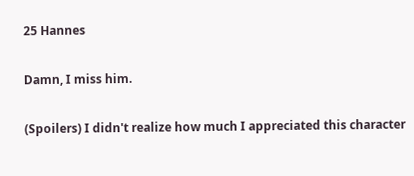25 Hannes

Damn, I miss him.

(Spoilers) I didn't realize how much I appreciated this character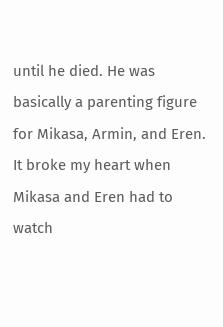until he died. He was basically a parenting figure for Mikasa, Armin, and Eren. It broke my heart when Mikasa and Eren had to watch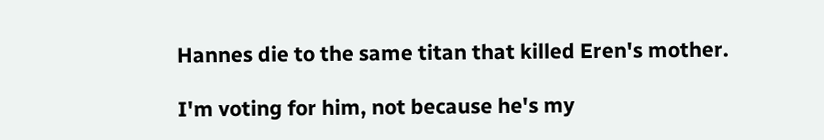Hannes die to the same titan that killed Eren's mother.

I'm voting for him, not because he's my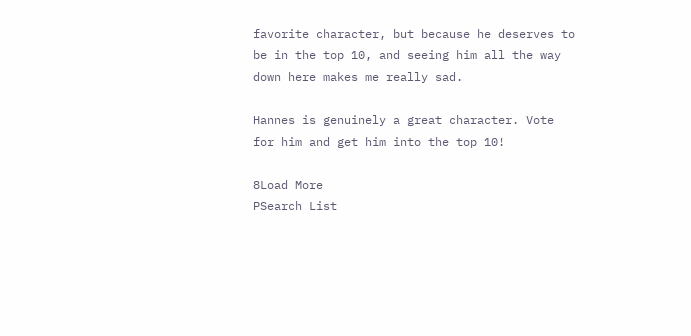favorite character, but because he deserves to be in the top 10, and seeing him all the way down here makes me really sad.

Hannes is genuinely a great character. Vote for him and get him into the top 10!

8Load More
PSearch List